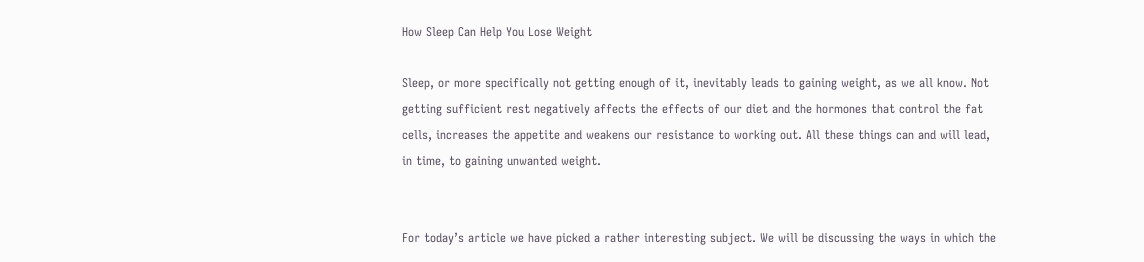How Sleep Can Help You Lose Weight

Sleep, or more specifically not getting enough of it, inevitably leads to gaining weight, as we all know. Not getting sufficient rest negatively affects the effects of our diet and the hormones that control the fat cells, increases the appetite and weakens our resistance to working out. All these things can and will lead, in time, to gaining unwanted weight.


For today’s article we have picked a rather interesting subject. We will be discussing the ways in which the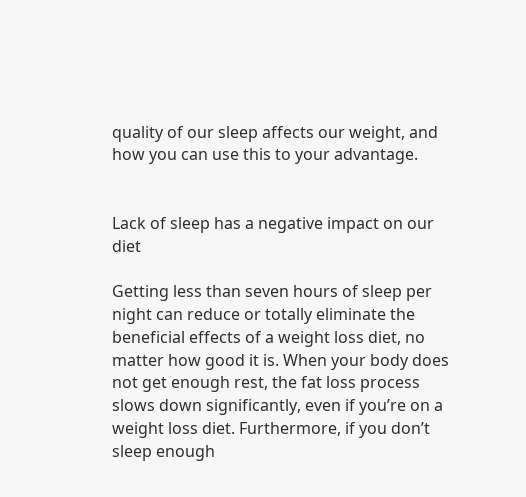quality of our sleep affects our weight, and how you can use this to your advantage.


Lack of sleep has a negative impact on our diet

Getting less than seven hours of sleep per night can reduce or totally eliminate the beneficial effects of a weight loss diet, no matter how good it is. When your body does not get enough rest, the fat loss process slows down significantly, even if you’re on a weight loss diet. Furthermore, if you don’t sleep enough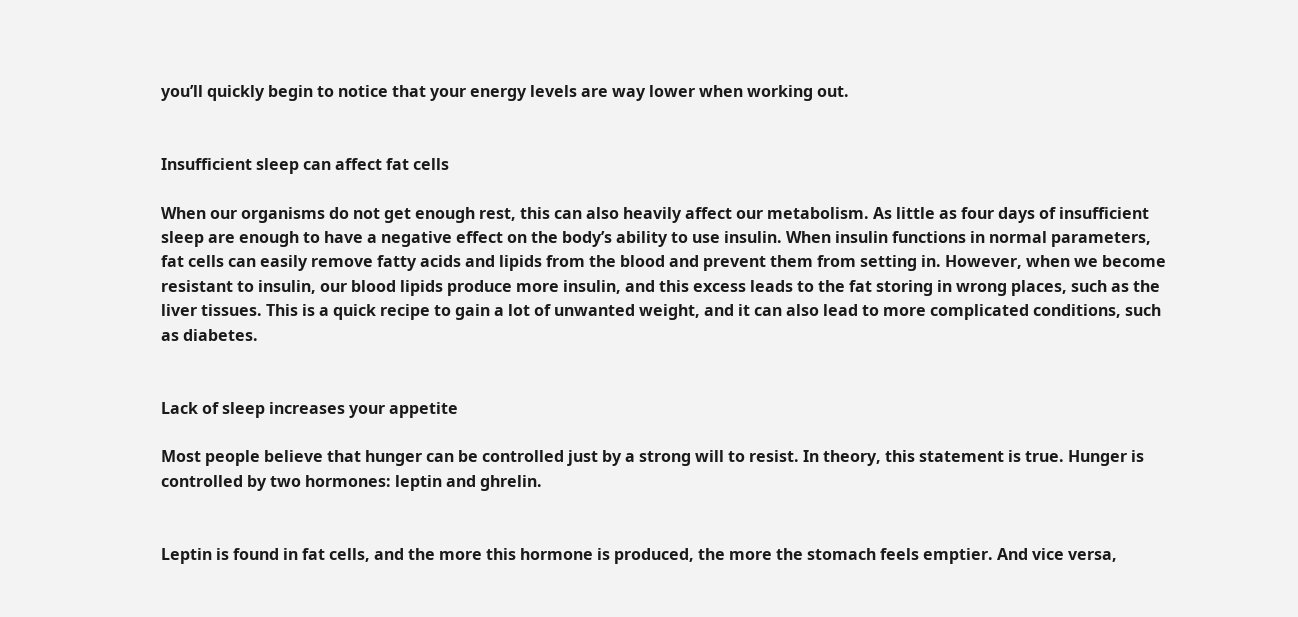you’ll quickly begin to notice that your energy levels are way lower when working out.


Insufficient sleep can affect fat cells

When our organisms do not get enough rest, this can also heavily affect our metabolism. As little as four days of insufficient sleep are enough to have a negative effect on the body’s ability to use insulin. When insulin functions in normal parameters, fat cells can easily remove fatty acids and lipids from the blood and prevent them from setting in. However, when we become resistant to insulin, our blood lipids produce more insulin, and this excess leads to the fat storing in wrong places, such as the liver tissues. This is a quick recipe to gain a lot of unwanted weight, and it can also lead to more complicated conditions, such as diabetes.


Lack of sleep increases your appetite

Most people believe that hunger can be controlled just by a strong will to resist. In theory, this statement is true. Hunger is controlled by two hormones: leptin and ghrelin.


Leptin is found in fat cells, and the more this hormone is produced, the more the stomach feels emptier. And vice versa,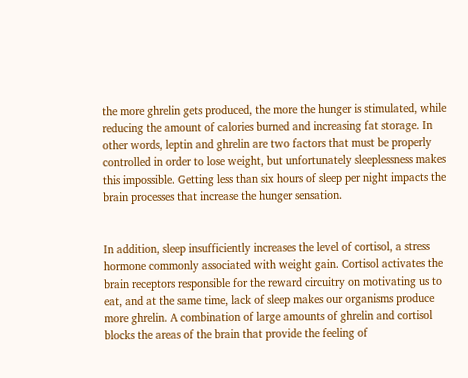the more ghrelin gets produced, the more the hunger is stimulated, while reducing the amount of calories burned and increasing fat storage. In other words, leptin and ghrelin are two factors that must be properly controlled in order to lose weight, but unfortunately sleeplessness makes this impossible. Getting less than six hours of sleep per night impacts the brain processes that increase the hunger sensation.


In addition, sleep insufficiently increases the level of cortisol, a stress hormone commonly associated with weight gain. Cortisol activates the brain receptors responsible for the reward circuitry on motivating us to eat, and at the same time, lack of sleep makes our organisms produce more ghrelin. A combination of large amounts of ghrelin and cortisol blocks the areas of the brain that provide the feeling of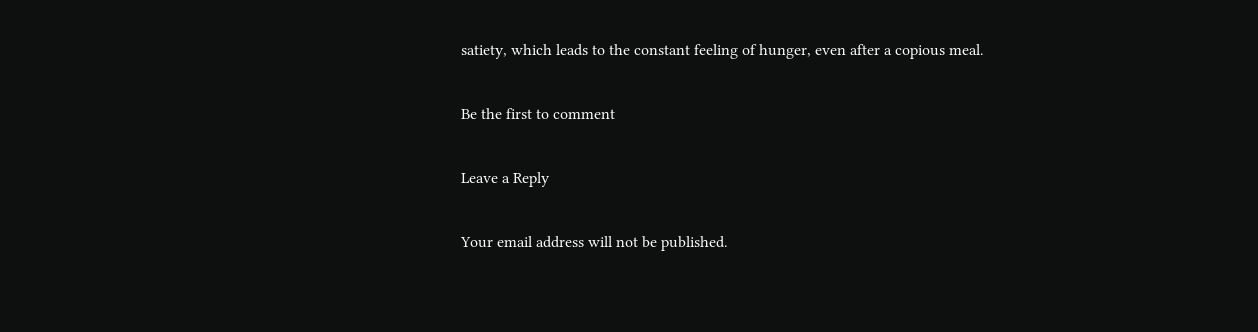satiety, which leads to the constant feeling of hunger, even after a copious meal.

Be the first to comment

Leave a Reply

Your email address will not be published.